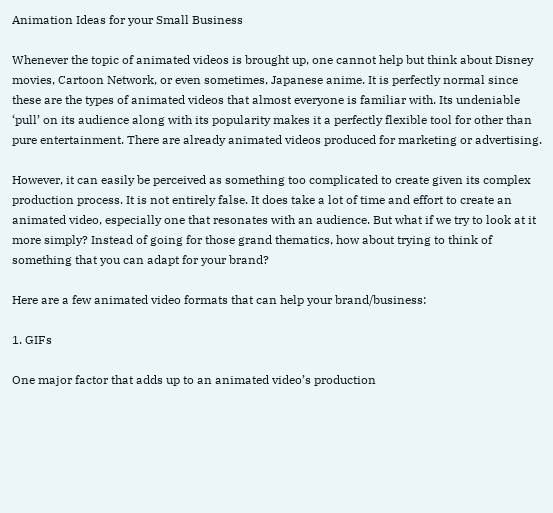Animation Ideas for your Small Business

Whenever the topic of animated videos is brought up, one cannot help but think about Disney movies, Cartoon Network, or even sometimes, Japanese anime. It is perfectly normal since these are the types of animated videos that almost everyone is familiar with. Its undeniable ‘pull’ on its audience along with its popularity makes it a perfectly flexible tool for other than pure entertainment. There are already animated videos produced for marketing or advertising.

However, it can easily be perceived as something too complicated to create given its complex production process. It is not entirely false. It does take a lot of time and effort to create an animated video, especially one that resonates with an audience. But what if we try to look at it more simply? Instead of going for those grand thematics, how about trying to think of something that you can adapt for your brand?

Here are a few animated video formats that can help your brand/business:

1. GIFs

One major factor that adds up to an animated video’s production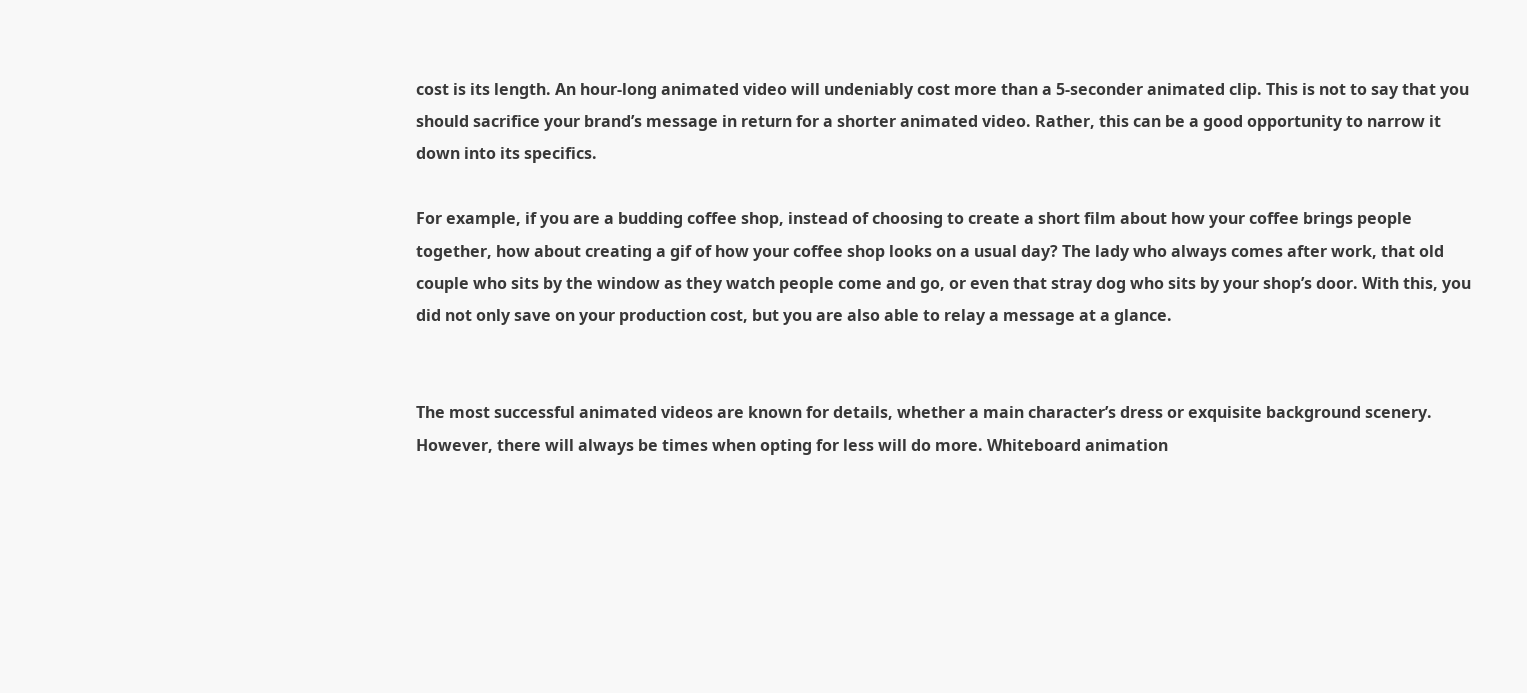cost is its length. An hour-long animated video will undeniably cost more than a 5-seconder animated clip. This is not to say that you should sacrifice your brand’s message in return for a shorter animated video. Rather, this can be a good opportunity to narrow it down into its specifics.

For example, if you are a budding coffee shop, instead of choosing to create a short film about how your coffee brings people together, how about creating a gif of how your coffee shop looks on a usual day? The lady who always comes after work, that old couple who sits by the window as they watch people come and go, or even that stray dog who sits by your shop’s door. With this, you did not only save on your production cost, but you are also able to relay a message at a glance.


The most successful animated videos are known for details, whether a main character’s dress or exquisite background scenery. However, there will always be times when opting for less will do more. Whiteboard animation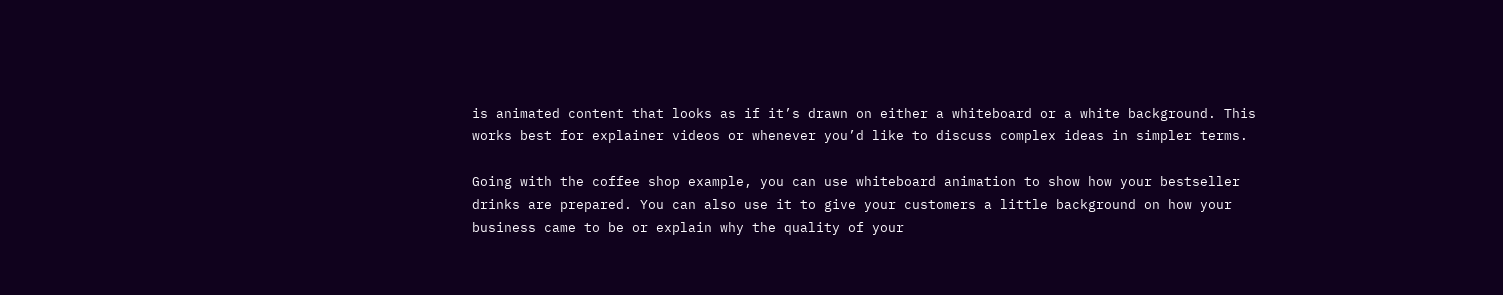is animated content that looks as if it’s drawn on either a whiteboard or a white background. This works best for explainer videos or whenever you’d like to discuss complex ideas in simpler terms.

Going with the coffee shop example, you can use whiteboard animation to show how your bestseller drinks are prepared. You can also use it to give your customers a little background on how your business came to be or explain why the quality of your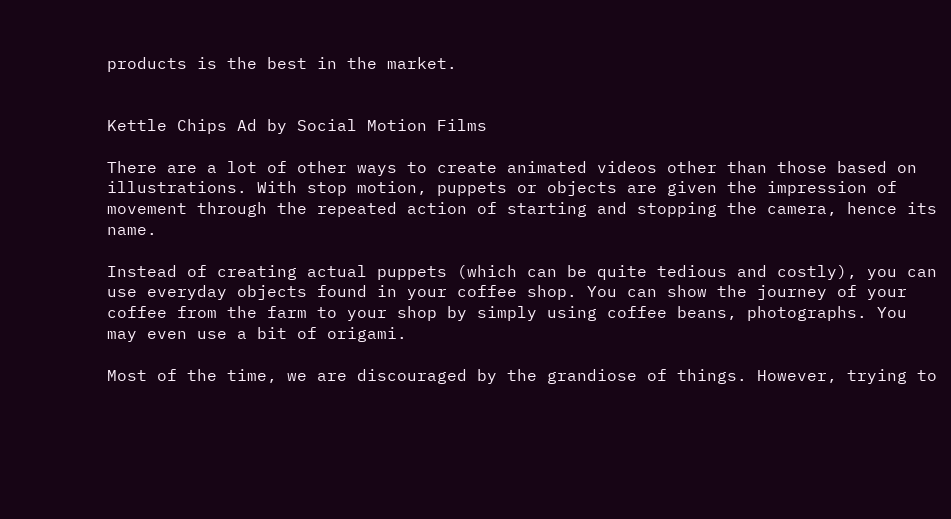products is the best in the market.


Kettle Chips Ad by Social Motion Films

There are a lot of other ways to create animated videos other than those based on illustrations. With stop motion, puppets or objects are given the impression of movement through the repeated action of starting and stopping the camera, hence its name.

Instead of creating actual puppets (which can be quite tedious and costly), you can use everyday objects found in your coffee shop. You can show the journey of your coffee from the farm to your shop by simply using coffee beans, photographs. You may even use a bit of origami.

Most of the time, we are discouraged by the grandiose of things. However, trying to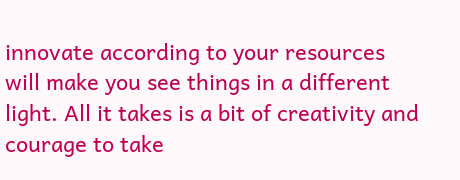innovate according to your resources will make you see things in a different light. All it takes is a bit of creativity and courage to take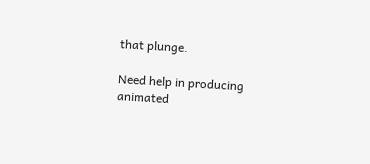that plunge.

Need help in producing animated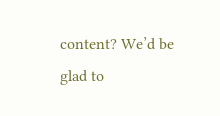content? We’d be glad to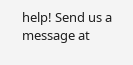help! Send us a message at